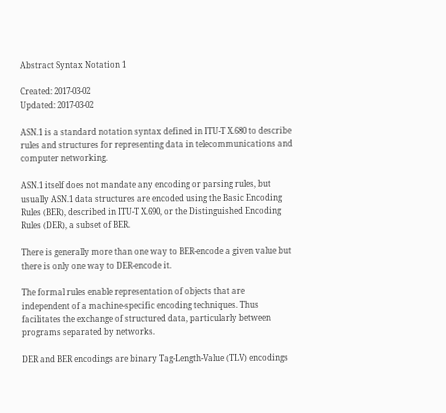Abstract Syntax Notation 1

Created: 2017-03-02
Updated: 2017-03-02

ASN.1 is a standard notation syntax defined in ITU-T X.680 to describe rules and structures for representing data in telecommunications and computer networking.

ASN.1 itself does not mandate any encoding or parsing rules, but usually ASN.1 data structures are encoded using the Basic Encoding Rules (BER), described in ITU-T X.690, or the Distinguished Encoding Rules (DER), a subset of BER.

There is generally more than one way to BER-encode a given value but there is only one way to DER-encode it.

The formal rules enable representation of objects that are independent of a machine-specific encoding techniques. Thus facilitates the exchange of structured data, particularly between programs separated by networks.

DER and BER encodings are binary Tag-Length-Value (TLV) encodings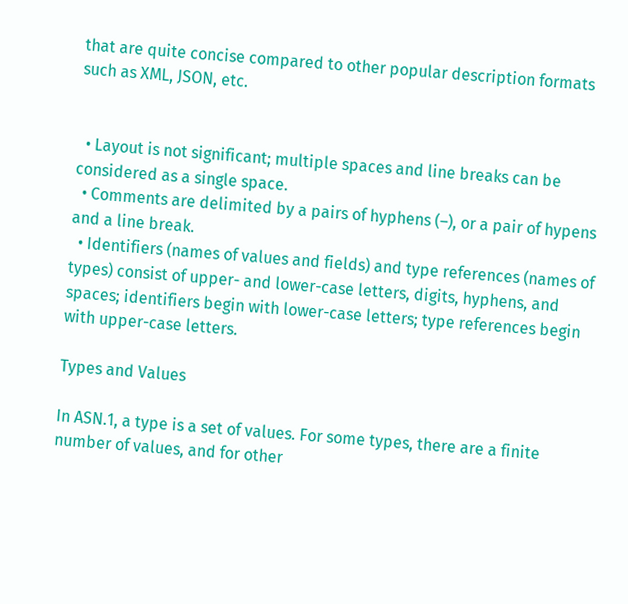that are quite concise compared to other popular description formats such as XML, JSON, etc.


  • Layout is not significant; multiple spaces and line breaks can be considered as a single space.
  • Comments are delimited by a pairs of hyphens (–), or a pair of hypens and a line break.
  • Identifiers (names of values and fields) and type references (names of types) consist of upper- and lower-case letters, digits, hyphens, and spaces; identifiers begin with lower-case letters; type references begin with upper-case letters.

Types and Values

In ASN.1, a type is a set of values. For some types, there are a finite number of values, and for other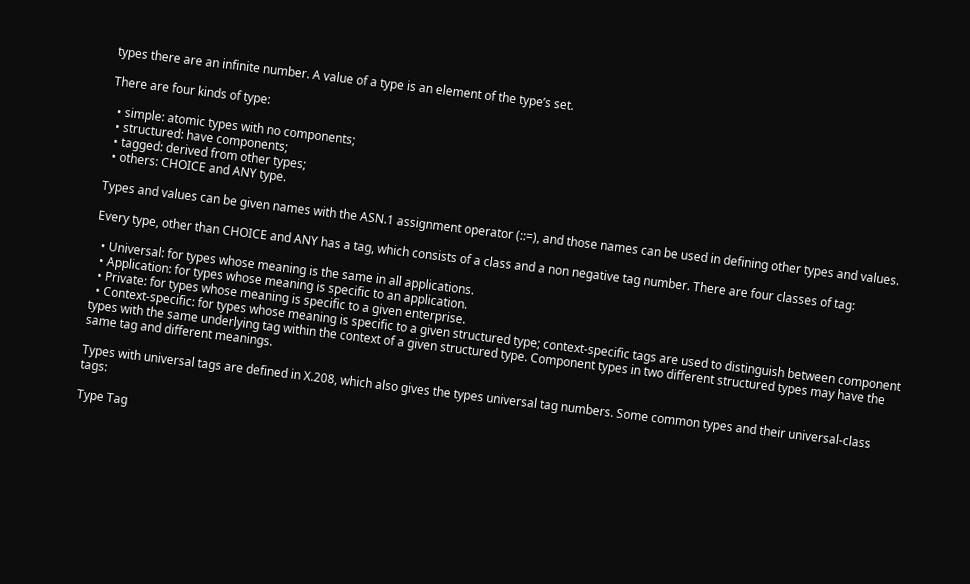types there are an infinite number. A value of a type is an element of the type’s set.

There are four kinds of type:

  • simple: atomic types with no components;
  • structured: have components;
  • tagged: derived from other types;
  • others: CHOICE and ANY type.

Types and values can be given names with the ASN.1 assignment operator (::=), and those names can be used in defining other types and values.

Every type, other than CHOICE and ANY has a tag, which consists of a class and a non negative tag number. There are four classes of tag:

  • Universal: for types whose meaning is the same in all applications.
  • Application: for types whose meaning is specific to an application.
  • Private: for types whose meaning is specific to a given enterprise.
  • Context-specific: for types whose meaning is specific to a given structured type; context-specific tags are used to distinguish between component types with the same underlying tag within the context of a given structured type. Component types in two different structured types may have the same tag and different meanings.

Types with universal tags are defined in X.208, which also gives the types universal tag numbers. Some common types and their universal-class tags:

Type Tag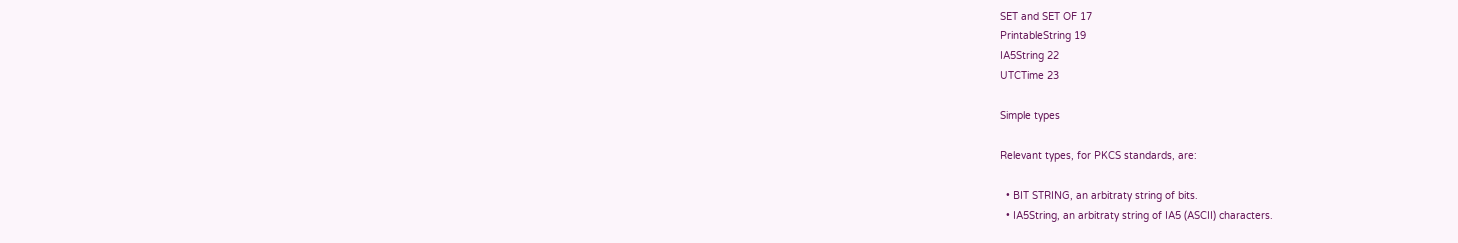SET and SET OF 17
PrintableString 19
IA5String 22
UTCTime 23

Simple types

Relevant types, for PKCS standards, are:

  • BIT STRING, an arbitraty string of bits.
  • IA5String, an arbitraty string of IA5 (ASCII) characters.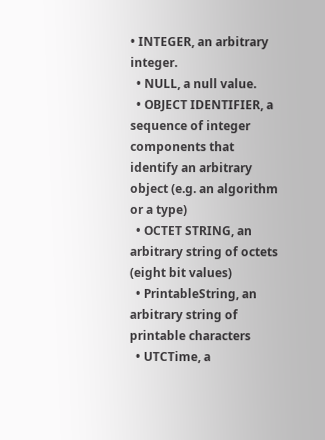• INTEGER, an arbitrary integer.
  • NULL, a null value.
  • OBJECT IDENTIFIER, a sequence of integer components that identify an arbitrary object (e.g. an algorithm or a type)
  • OCTET STRING, an arbitrary string of octets (eight bit values)
  • PrintableString, an arbitrary string of printable characters
  • UTCTime, a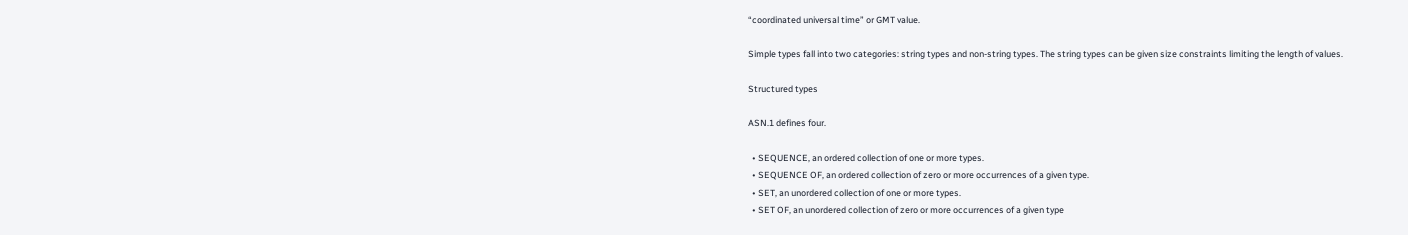“coordinated universal time” or GMT value.

Simple types fall into two categories: string types and non-string types. The string types can be given size constraints limiting the length of values.

Structured types

ASN.1 defines four.

  • SEQUENCE, an ordered collection of one or more types.
  • SEQUENCE OF, an ordered collection of zero or more occurrences of a given type.
  • SET, an unordered collection of one or more types.
  • SET OF, an unordered collection of zero or more occurrences of a given type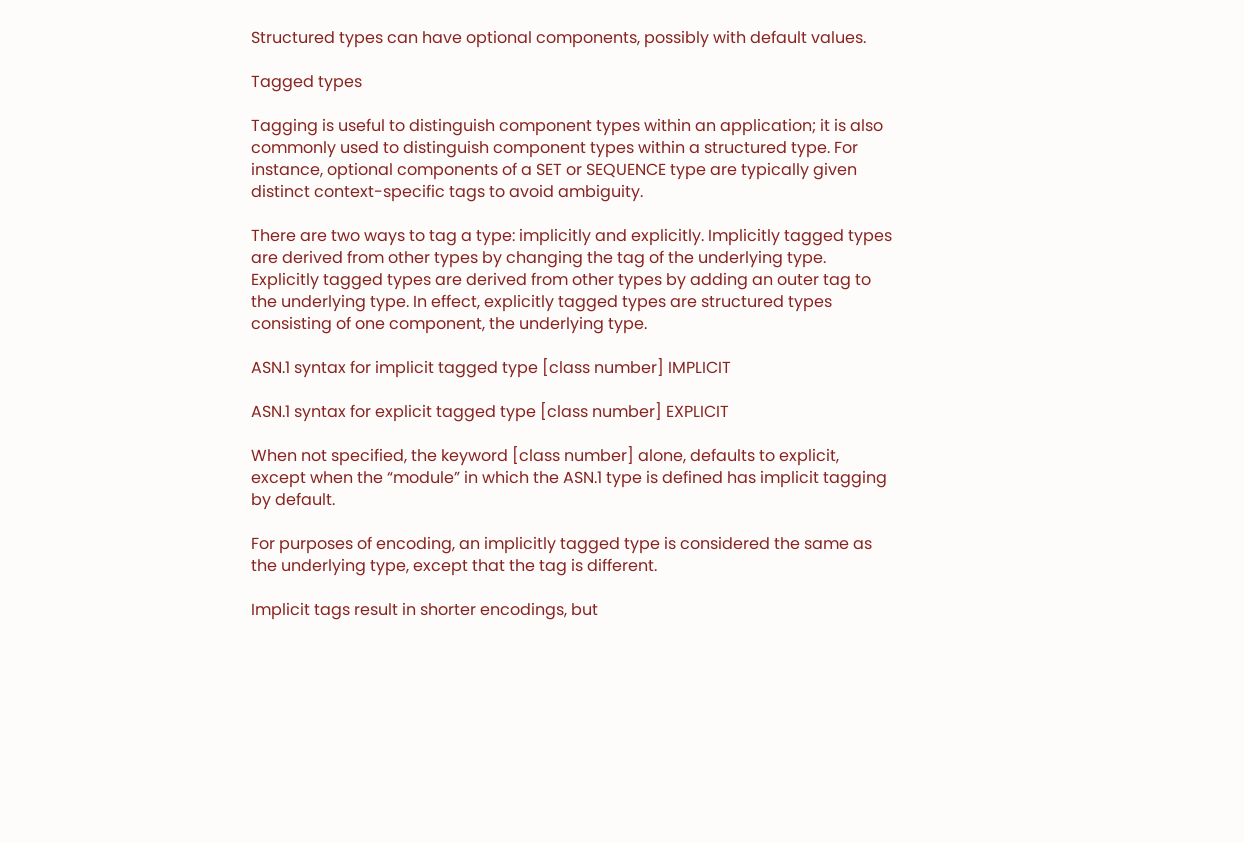Structured types can have optional components, possibly with default values.

Tagged types

Tagging is useful to distinguish component types within an application; it is also commonly used to distinguish component types within a structured type. For instance, optional components of a SET or SEQUENCE type are typically given distinct context-specific tags to avoid ambiguity.

There are two ways to tag a type: implicitly and explicitly. Implicitly tagged types are derived from other types by changing the tag of the underlying type. Explicitly tagged types are derived from other types by adding an outer tag to the underlying type. In effect, explicitly tagged types are structured types consisting of one component, the underlying type.

ASN.1 syntax for implicit tagged type [class number] IMPLICIT

ASN.1 syntax for explicit tagged type [class number] EXPLICIT

When not specified, the keyword [class number] alone, defaults to explicit, except when the “module” in which the ASN.1 type is defined has implicit tagging by default.

For purposes of encoding, an implicitly tagged type is considered the same as the underlying type, except that the tag is different.

Implicit tags result in shorter encodings, but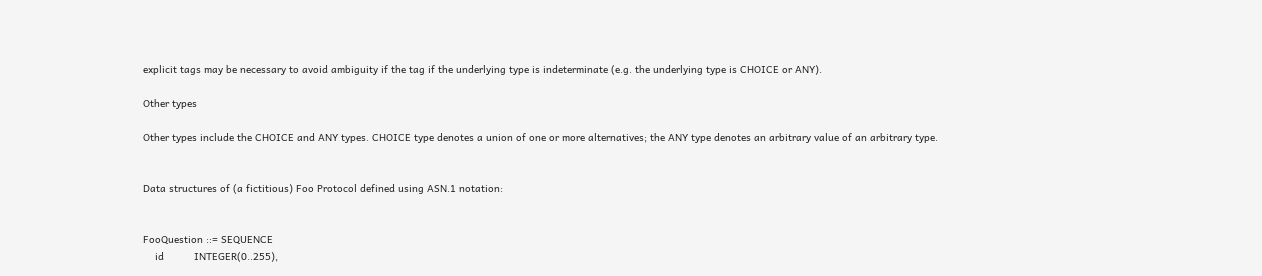explicit tags may be necessary to avoid ambiguity if the tag if the underlying type is indeterminate (e.g. the underlying type is CHOICE or ANY).

Other types

Other types include the CHOICE and ANY types. CHOICE type denotes a union of one or more alternatives; the ANY type denotes an arbitrary value of an arbitrary type.


Data structures of (a fictitious) Foo Protocol defined using ASN.1 notation:


FooQuestion ::= SEQUENCE
    id          INTEGER(0..255),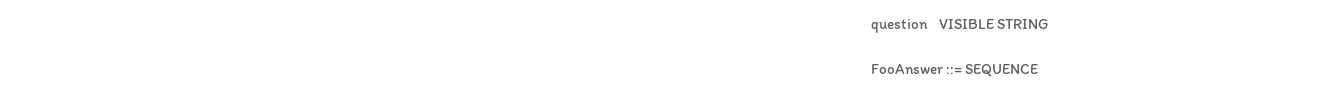question    VISIBLE STRING

FooAnswer ::= SEQUENCE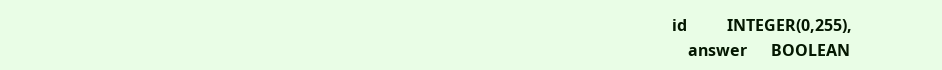id          INTEGER(0,255),
    answer      BOOLEAN